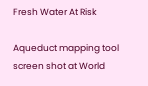Fresh Water At Risk

Aqueduct mapping tool screen shot at World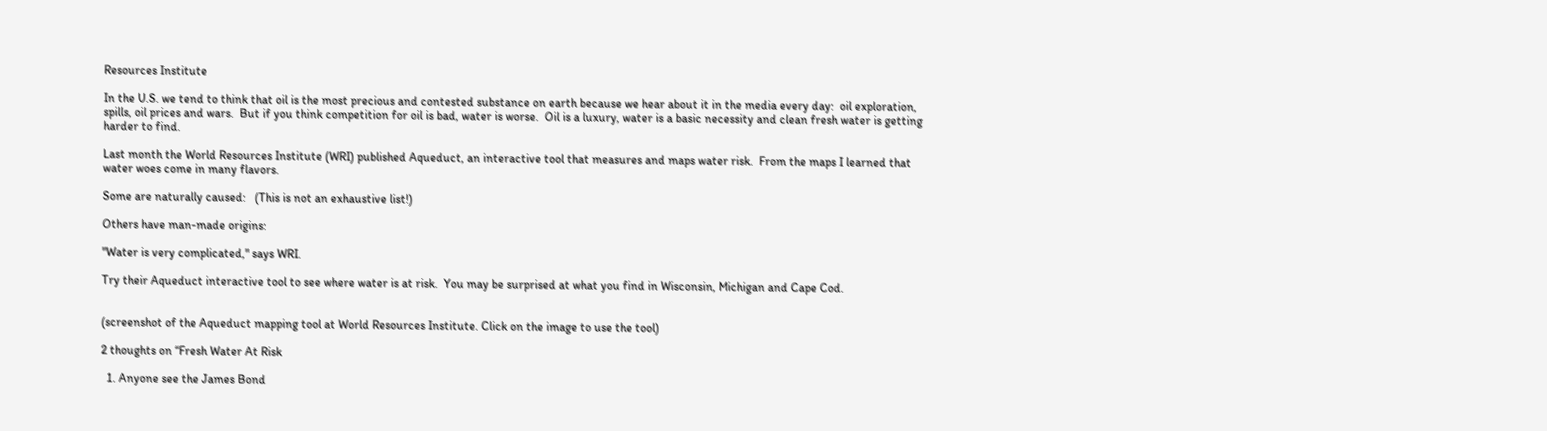Resources Institute

In the U.S. we tend to think that oil is the most precious and contested substance on earth because we hear about it in the media every day:  oil exploration, spills, oil prices and wars.  But if you think competition for oil is bad, water is worse.  Oil is a luxury, water is a basic necessity and clean fresh water is getting harder to find.

Last month the World Resources Institute (WRI) published Aqueduct, an interactive tool that measures and maps water risk.  From the maps I learned that water woes come in many flavors.

Some are naturally caused:   (This is not an exhaustive list!)

Others have man-made origins:

"Water is very complicated," says WRI.

Try their Aqueduct interactive tool to see where water is at risk.  You may be surprised at what you find in Wisconsin, Michigan and Cape Cod.


(screenshot of the Aqueduct mapping tool at World Resources Institute. Click on the image to use the tool)

2 thoughts on “Fresh Water At Risk

  1. Anyone see the James Bond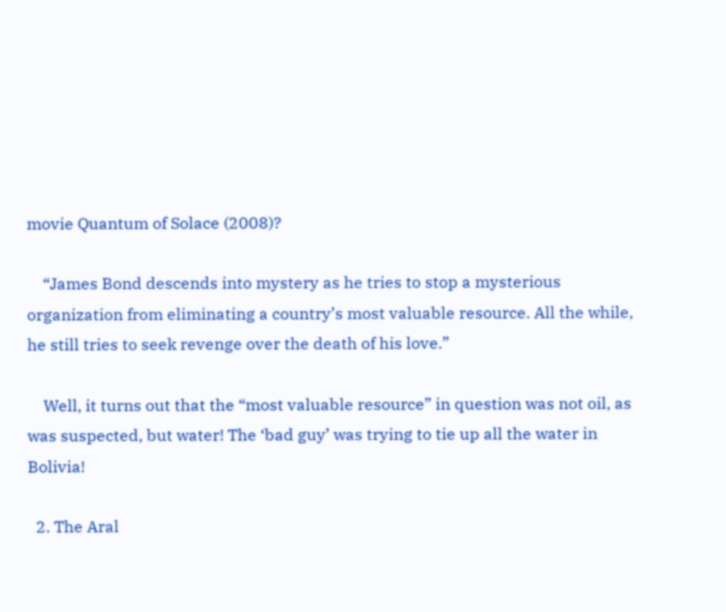movie Quantum of Solace (2008)?

    “James Bond descends into mystery as he tries to stop a mysterious organization from eliminating a country’s most valuable resource. All the while, he still tries to seek revenge over the death of his love.”

    Well, it turns out that the “most valuable resource” in question was not oil, as was suspected, but water! The ‘bad guy’ was trying to tie up all the water in Bolivia!

  2. The Aral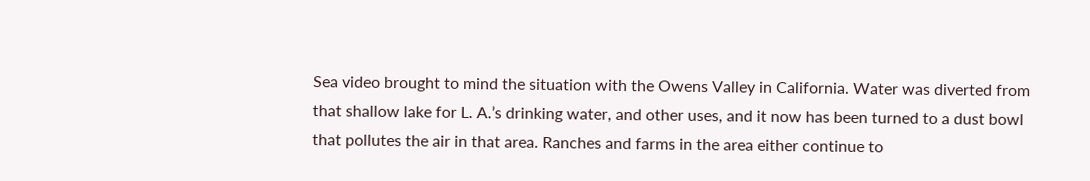Sea video brought to mind the situation with the Owens Valley in California. Water was diverted from that shallow lake for L. A.’s drinking water, and other uses, and it now has been turned to a dust bowl that pollutes the air in that area. Ranches and farms in the area either continue to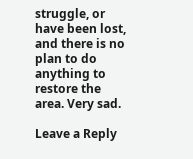struggle, or have been lost, and there is no plan to do anything to restore the area. Very sad.

Leave a Reply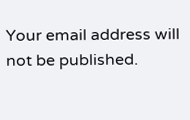Your email address will not be published.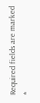Required fields are marked *